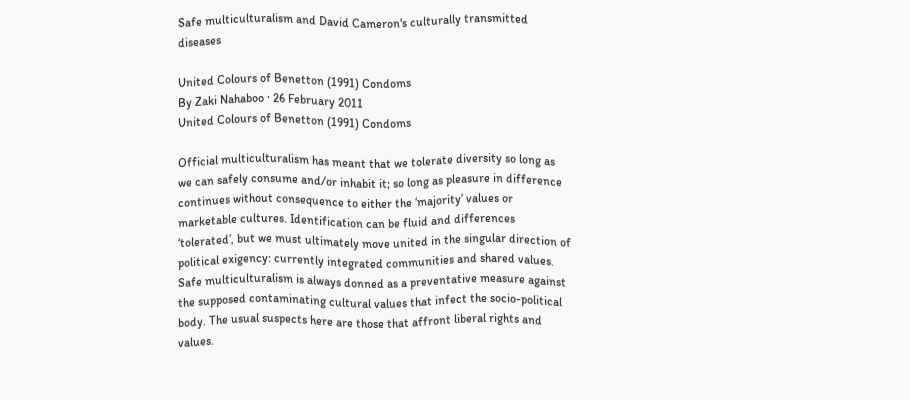Safe multiculturalism and David Cameron's culturally transmitted diseases

United Colours of Benetton (1991) Condoms
By Zaki Nahaboo · 26 February 2011
United Colours of Benetton (1991) Condoms

Official multiculturalism has meant that we tolerate diversity so long as we can safely consume and/or inhabit it; so long as pleasure in difference continues without consequence to either the ‘majority’ values or marketable cultures. Identification can be fluid and differences ‘tolerated’, but we must ultimately move united in the singular direction of political exigency: currently integrated communities and shared values. Safe multiculturalism is always donned as a preventative measure against the supposed contaminating cultural values that infect the socio-political body. The usual suspects here are those that affront liberal rights and values.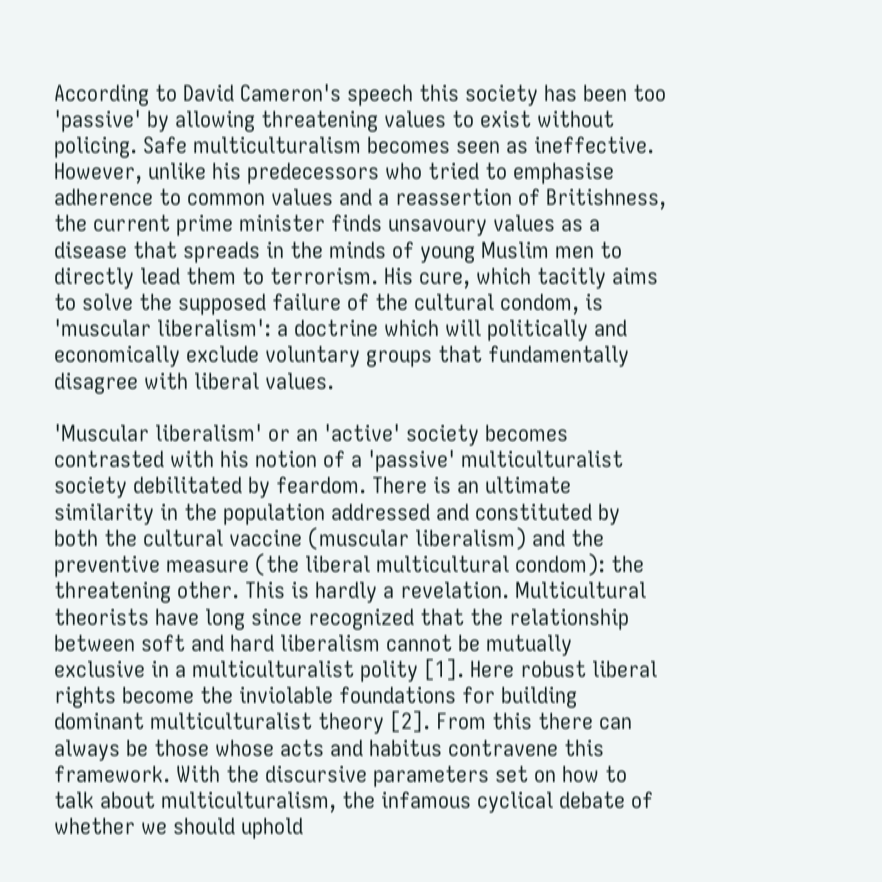According to David Cameron's speech this society has been too 'passive' by allowing threatening values to exist without policing. Safe multiculturalism becomes seen as ineffective. However, unlike his predecessors who tried to emphasise adherence to common values and a reassertion of Britishness, the current prime minister finds unsavoury values as a disease that spreads in the minds of young Muslim men to directly lead them to terrorism. His cure, which tacitly aims to solve the supposed failure of the cultural condom, is 'muscular liberalism': a doctrine which will politically and economically exclude voluntary groups that fundamentally disagree with liberal values.

'Muscular liberalism' or an 'active' society becomes contrasted with his notion of a 'passive' multiculturalist society debilitated by feardom. There is an ultimate similarity in the population addressed and constituted by both the cultural vaccine (muscular liberalism) and the preventive measure (the liberal multicultural condom): the threatening other. This is hardly a revelation. Multicultural theorists have long since recognized that the relationship between soft and hard liberalism cannot be mutually exclusive in a multiculturalist polity [1]. Here robust liberal rights become the inviolable foundations for building dominant multiculturalist theory [2]. From this there can always be those whose acts and habitus contravene this framework. With the discursive parameters set on how to talk about multiculturalism, the infamous cyclical debate of whether we should uphold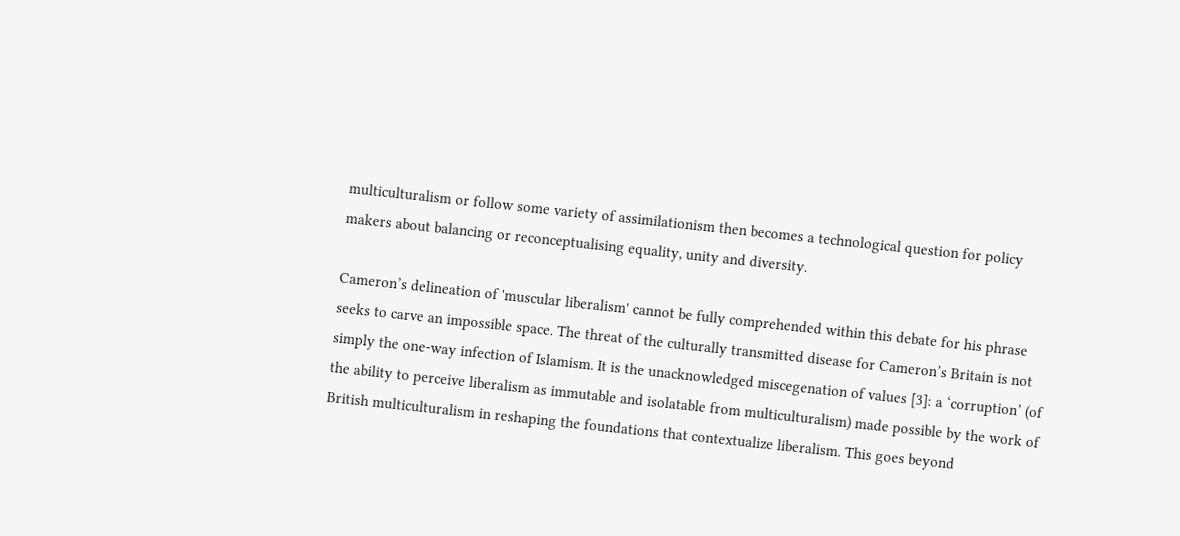multiculturalism or follow some variety of assimilationism then becomes a technological question for policy makers about balancing or reconceptualising equality, unity and diversity.

Cameron’s delineation of 'muscular liberalism' cannot be fully comprehended within this debate for his phrase seeks to carve an impossible space. The threat of the culturally transmitted disease for Cameron’s Britain is not simply the one-way infection of Islamism. It is the unacknowledged miscegenation of values [3]: a ‘corruption’ (of the ability to perceive liberalism as immutable and isolatable from multiculturalism) made possible by the work of British multiculturalism in reshaping the foundations that contextualize liberalism. This goes beyond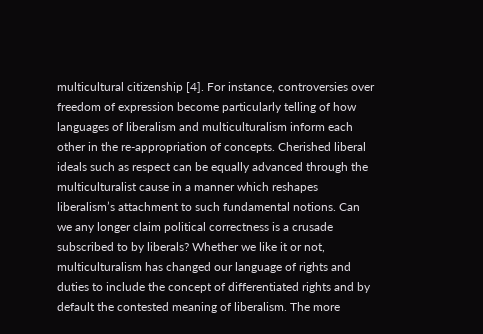multicultural citizenship [4]. For instance, controversies over freedom of expression become particularly telling of how languages of liberalism and multiculturalism inform each other in the re-appropriation of concepts. Cherished liberal ideals such as respect can be equally advanced through the multiculturalist cause in a manner which reshapes liberalism’s attachment to such fundamental notions. Can we any longer claim political correctness is a crusade subscribed to by liberals? Whether we like it or not, multiculturalism has changed our language of rights and duties to include the concept of differentiated rights and by default the contested meaning of liberalism. The more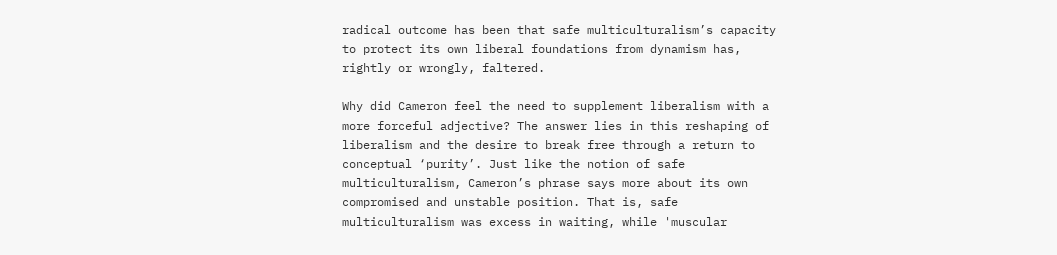radical outcome has been that safe multiculturalism’s capacity to protect its own liberal foundations from dynamism has, rightly or wrongly, faltered.

Why did Cameron feel the need to supplement liberalism with a more forceful adjective? The answer lies in this reshaping of liberalism and the desire to break free through a return to conceptual ‘purity’. Just like the notion of safe multiculturalism, Cameron’s phrase says more about its own compromised and unstable position. That is, safe multiculturalism was excess in waiting, while 'muscular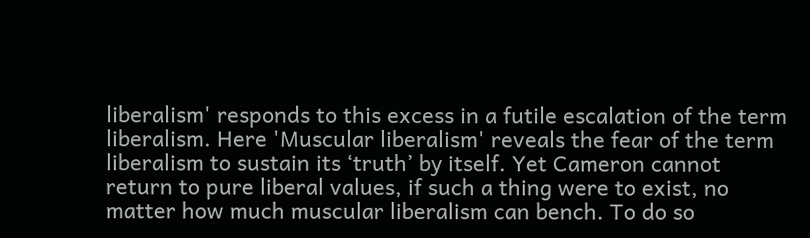liberalism' responds to this excess in a futile escalation of the term liberalism. Here 'Muscular liberalism' reveals the fear of the term liberalism to sustain its ‘truth’ by itself. Yet Cameron cannot return to pure liberal values, if such a thing were to exist, no matter how much muscular liberalism can bench. To do so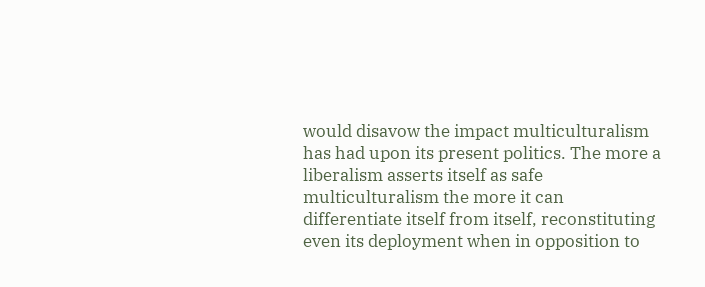would disavow the impact multiculturalism has had upon its present politics. The more a liberalism asserts itself as safe multiculturalism the more it can differentiate itself from itself, reconstituting even its deployment when in opposition to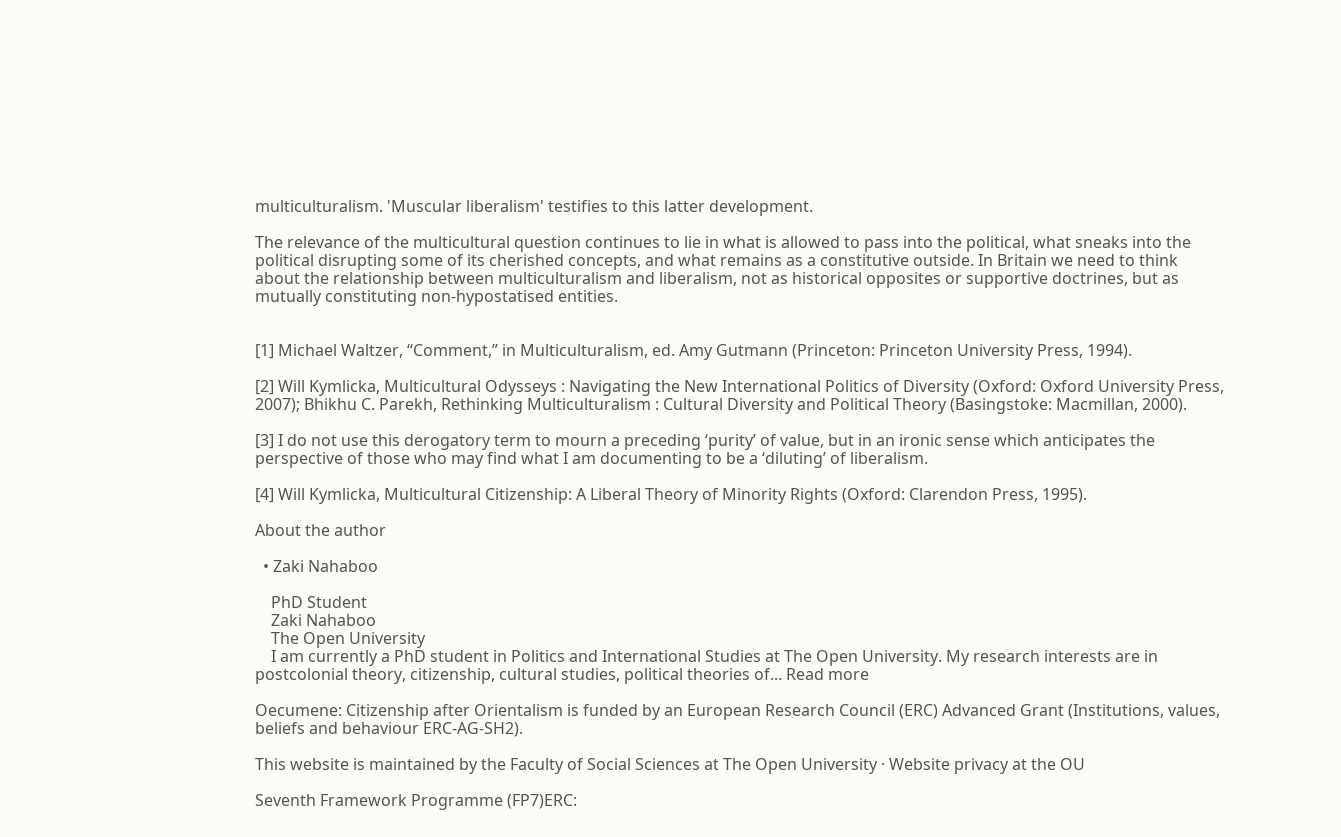multiculturalism. 'Muscular liberalism' testifies to this latter development.

The relevance of the multicultural question continues to lie in what is allowed to pass into the political, what sneaks into the political disrupting some of its cherished concepts, and what remains as a constitutive outside. In Britain we need to think about the relationship between multiculturalism and liberalism, not as historical opposites or supportive doctrines, but as mutually constituting non-hypostatised entities.


[1] Michael Waltzer, “Comment,” in Multiculturalism, ed. Amy Gutmann (Princeton: Princeton University Press, 1994).

[2] Will Kymlicka, Multicultural Odysseys : Navigating the New International Politics of Diversity (Oxford: Oxford University Press, 2007); Bhikhu C. Parekh, Rethinking Multiculturalism : Cultural Diversity and Political Theory (Basingstoke: Macmillan, 2000).

[3] I do not use this derogatory term to mourn a preceding ‘purity’ of value, but in an ironic sense which anticipates the perspective of those who may find what I am documenting to be a ‘diluting’ of liberalism.

[4] Will Kymlicka, Multicultural Citizenship: A Liberal Theory of Minority Rights (Oxford: Clarendon Press, 1995).

About the author

  • Zaki Nahaboo

    PhD Student
    Zaki Nahaboo
    The Open University
    I am currently a PhD student in Politics and International Studies at The Open University. My research interests are in postcolonial theory, citizenship, cultural studies, political theories of... Read more

Oecumene: Citizenship after Orientalism is funded by an European Research Council (ERC) Advanced Grant (Institutions, values, beliefs and behaviour ERC-AG-SH2).

This website is maintained by the Faculty of Social Sciences at The Open University · Website privacy at the OU

Seventh Framework Programme (FP7)ERC: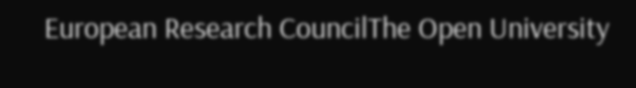European Research CouncilThe Open University